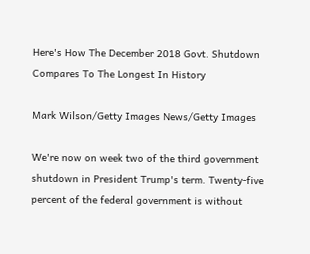Here's How The December 2018 Govt. Shutdown Compares To The Longest In History

Mark Wilson/Getty Images News/Getty Images

We're now on week two of the third government shutdown in President Trump's term. Twenty-five percent of the federal government is without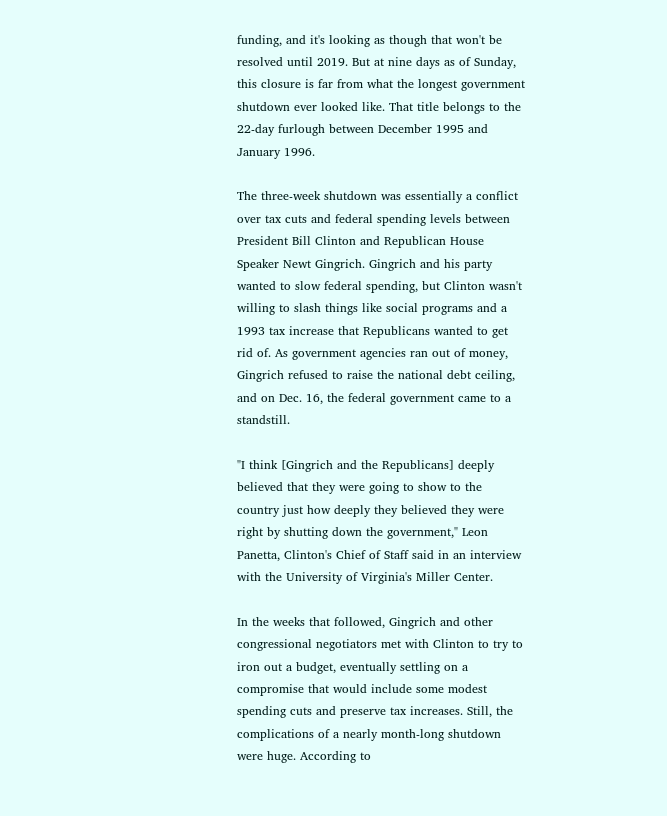funding, and it's looking as though that won't be resolved until 2019. But at nine days as of Sunday, this closure is far from what the longest government shutdown ever looked like. That title belongs to the 22-day furlough between December 1995 and January 1996.

The three-week shutdown was essentially a conflict over tax cuts and federal spending levels between President Bill Clinton and Republican House Speaker Newt Gingrich. Gingrich and his party wanted to slow federal spending, but Clinton wasn't willing to slash things like social programs and a 1993 tax increase that Republicans wanted to get rid of. As government agencies ran out of money, Gingrich refused to raise the national debt ceiling, and on Dec. 16, the federal government came to a standstill.

"I think [Gingrich and the Republicans] deeply believed that they were going to show to the country just how deeply they believed they were right by shutting down the government," Leon Panetta, Clinton's Chief of Staff said in an interview with the University of Virginia's Miller Center.

In the weeks that followed, Gingrich and other congressional negotiators met with Clinton to try to iron out a budget, eventually settling on a compromise that would include some modest spending cuts and preserve tax increases. Still, the complications of a nearly month-long shutdown were huge. According to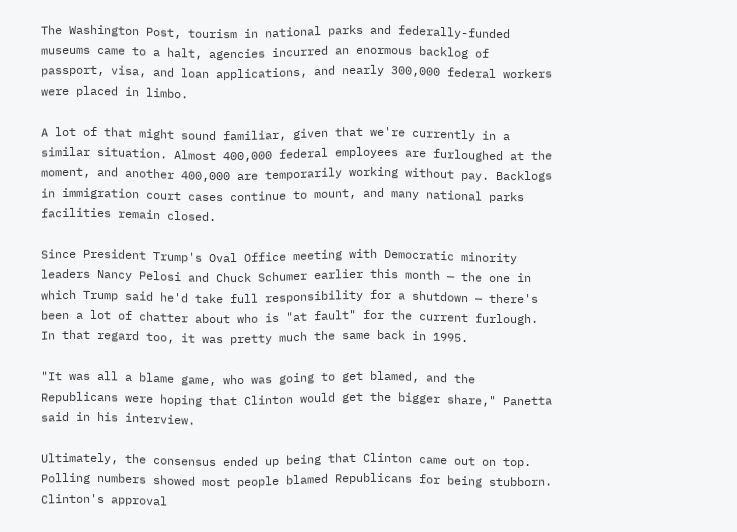The Washington Post, tourism in national parks and federally-funded museums came to a halt, agencies incurred an enormous backlog of passport, visa, and loan applications, and nearly 300,000 federal workers were placed in limbo.

A lot of that might sound familiar, given that we're currently in a similar situation. Almost 400,000 federal employees are furloughed at the moment, and another 400,000 are temporarily working without pay. Backlogs in immigration court cases continue to mount, and many national parks facilities remain closed.

Since President Trump's Oval Office meeting with Democratic minority leaders Nancy Pelosi and Chuck Schumer earlier this month — the one in which Trump said he'd take full responsibility for a shutdown — there's been a lot of chatter about who is "at fault" for the current furlough. In that regard too, it was pretty much the same back in 1995.

"It was all a blame game, who was going to get blamed, and the Republicans were hoping that Clinton would get the bigger share," Panetta said in his interview.

Ultimately, the consensus ended up being that Clinton came out on top. Polling numbers showed most people blamed Republicans for being stubborn. Clinton's approval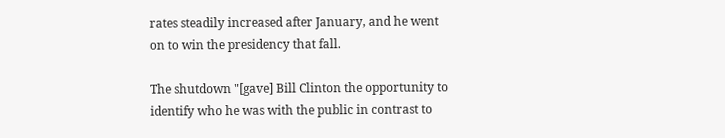rates steadily increased after January, and he went on to win the presidency that fall.

The shutdown "[gave] Bill Clinton the opportunity to identify who he was with the public in contrast to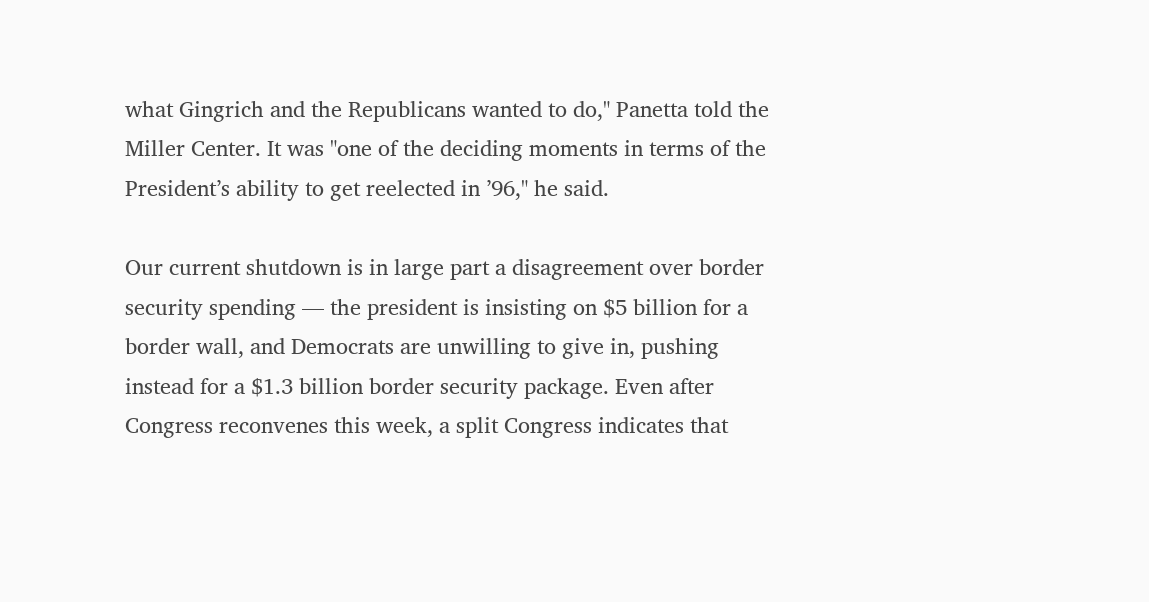what Gingrich and the Republicans wanted to do," Panetta told the Miller Center. It was "one of the deciding moments in terms of the President’s ability to get reelected in ’96," he said.

Our current shutdown is in large part a disagreement over border security spending — the president is insisting on $5 billion for a border wall, and Democrats are unwilling to give in, pushing instead for a $1.3 billion border security package. Even after Congress reconvenes this week, a split Congress indicates that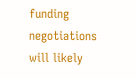funding negotiations will likely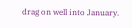drag on well into January.